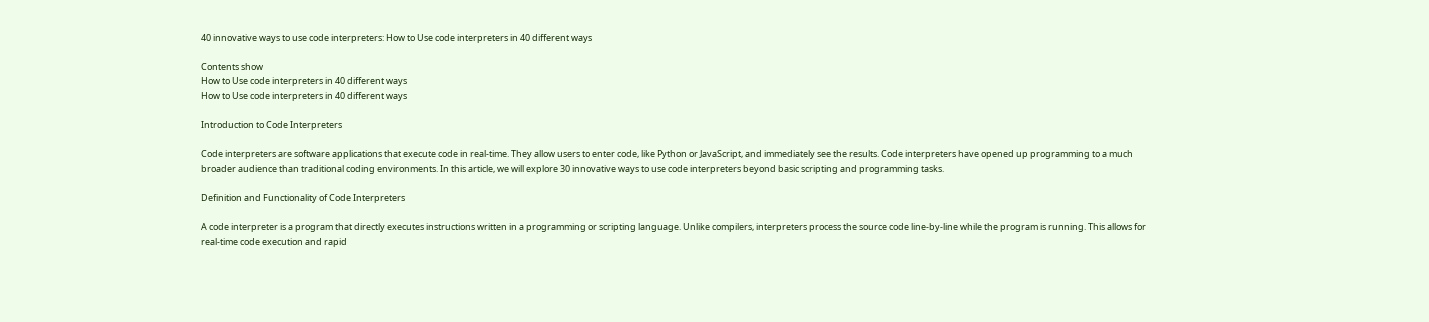40 innovative ways to use code interpreters: How to Use code interpreters in 40 different ways

Contents show
How to Use code interpreters in 40 different ways
How to Use code interpreters in 40 different ways

Introduction to Code Interpreters

Code interpreters are software applications that execute code in real-time. They allow users to enter code, like Python or JavaScript, and immediately see the results. Code interpreters have opened up programming to a much broader audience than traditional coding environments. In this article, we will explore 30 innovative ways to use code interpreters beyond basic scripting and programming tasks.

Definition and Functionality of Code Interpreters

A code interpreter is a program that directly executes instructions written in a programming or scripting language. Unlike compilers, interpreters process the source code line-by-line while the program is running. This allows for real-time code execution and rapid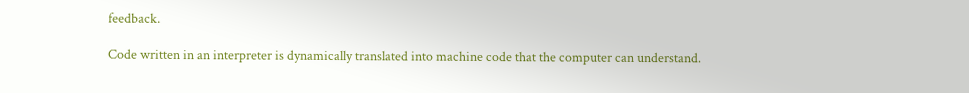feedback.

Code written in an interpreter is dynamically translated into machine code that the computer can understand.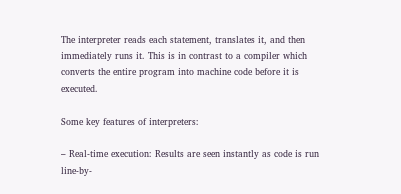The interpreter reads each statement, translates it, and then immediately runs it. This is in contrast to a compiler which converts the entire program into machine code before it is executed.

Some key features of interpreters:

– Real-time execution: Results are seen instantly as code is run line-by-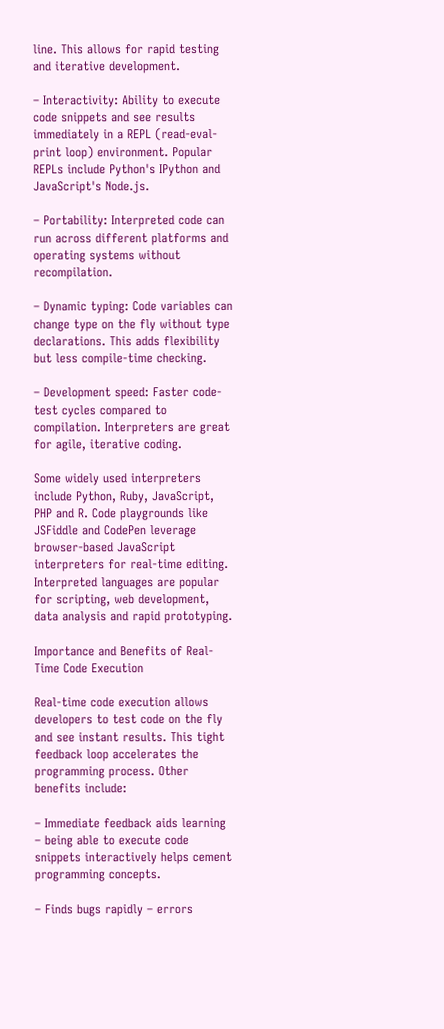line. This allows for rapid testing and iterative development.

– Interactivity: Ability to execute code snippets and see results immediately in a REPL (read-eval-print loop) environment. Popular REPLs include Python's IPython and JavaScript's Node.js.

– Portability: Interpreted code can run across different platforms and operating systems without recompilation.

– Dynamic typing: Code variables can change type on the fly without type declarations. This adds flexibility but less compile-time checking.

– Development speed: Faster code-test cycles compared to compilation. Interpreters are great for agile, iterative coding.

Some widely used interpreters include Python, Ruby, JavaScript, PHP and R. Code playgrounds like JSFiddle and CodePen leverage browser-based JavaScript interpreters for real-time editing. Interpreted languages are popular for scripting, web development, data analysis and rapid prototyping.

Importance and Benefits of Real-Time Code Execution

Real-time code execution allows developers to test code on the fly and see instant results. This tight feedback loop accelerates the programming process. Other benefits include:

– Immediate feedback aids learning – being able to execute code snippets interactively helps cement programming concepts.

– Finds bugs rapidly – errors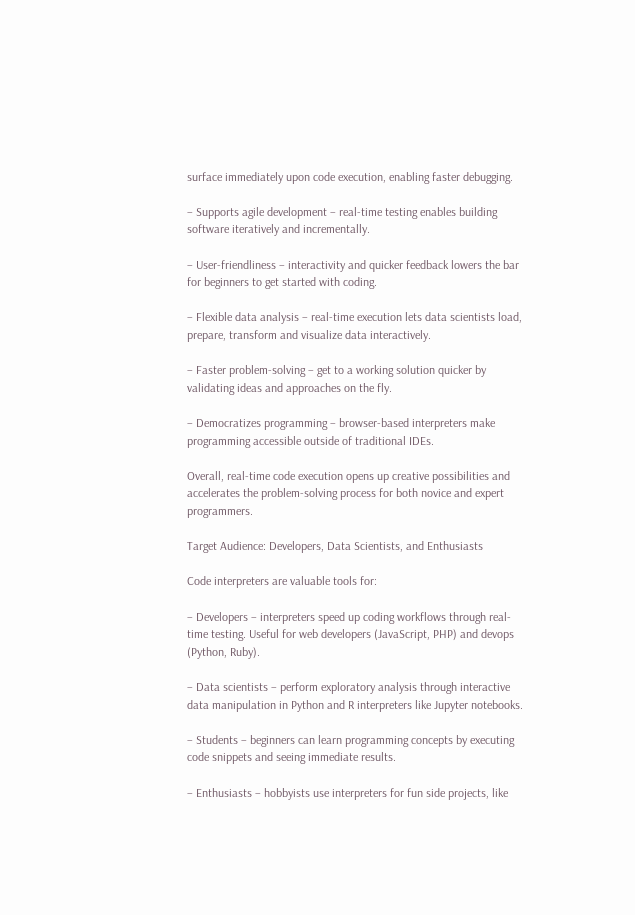surface immediately upon code execution, enabling faster debugging.

– Supports agile development – real-time testing enables building software iteratively and incrementally.

– User-friendliness – interactivity and quicker feedback lowers the bar for beginners to get started with coding.

– Flexible data analysis – real-time execution lets data scientists load, prepare, transform and visualize data interactively.

– Faster problem-solving – get to a working solution quicker by validating ideas and approaches on the fly.

– Democratizes programming – browser-based interpreters make programming accessible outside of traditional IDEs.

Overall, real-time code execution opens up creative possibilities and accelerates the problem-solving process for both novice and expert programmers.

Target Audience: Developers, Data Scientists, and Enthusiasts

Code interpreters are valuable tools for:

– Developers – interpreters speed up coding workflows through real-time testing. Useful for web developers (JavaScript, PHP) and devops (Python, Ruby).

– Data scientists – perform exploratory analysis through interactive data manipulation in Python and R interpreters like Jupyter notebooks.

– Students – beginners can learn programming concepts by executing code snippets and seeing immediate results.

– Enthusiasts – hobbyists use interpreters for fun side projects, like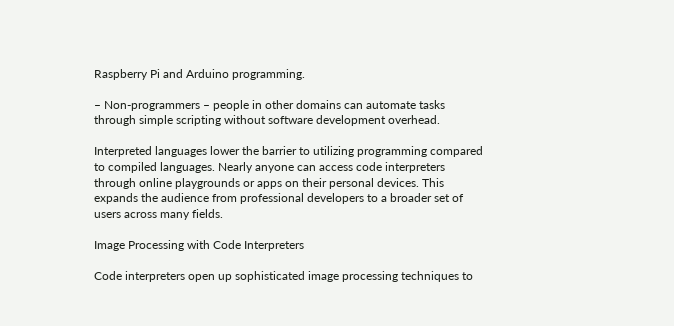Raspberry Pi and Arduino programming.

– Non-programmers – people in other domains can automate tasks through simple scripting without software development overhead.

Interpreted languages lower the barrier to utilizing programming compared to compiled languages. Nearly anyone can access code interpreters through online playgrounds or apps on their personal devices. This expands the audience from professional developers to a broader set of users across many fields.

Image Processing with Code Interpreters

Code interpreters open up sophisticated image processing techniques to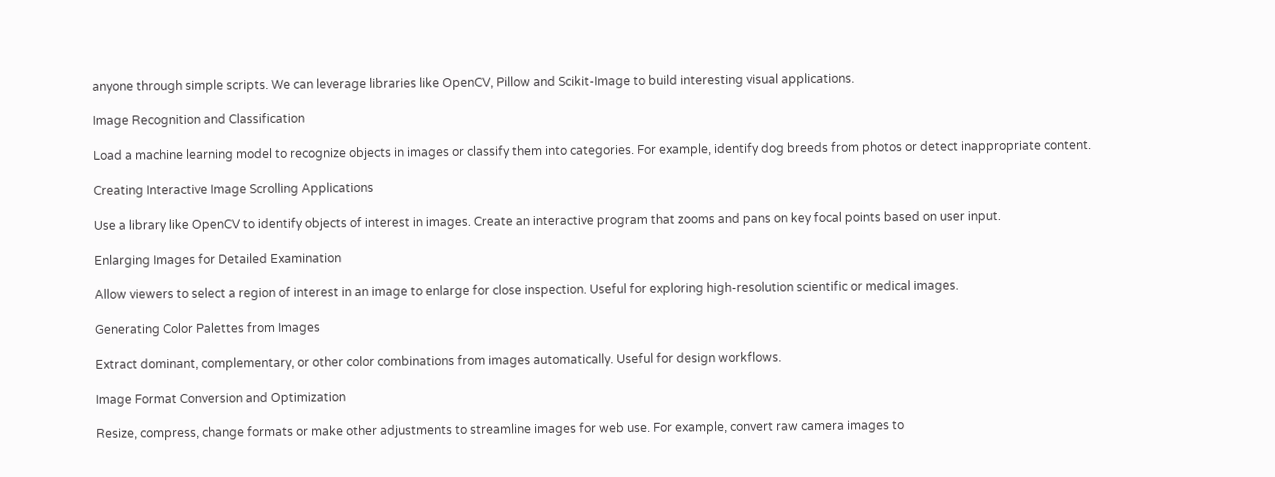anyone through simple scripts. We can leverage libraries like OpenCV, Pillow and Scikit-Image to build interesting visual applications.

Image Recognition and Classification

Load a machine learning model to recognize objects in images or classify them into categories. For example, identify dog breeds from photos or detect inappropriate content.

Creating Interactive Image Scrolling Applications

Use a library like OpenCV to identify objects of interest in images. Create an interactive program that zooms and pans on key focal points based on user input.

Enlarging Images for Detailed Examination

Allow viewers to select a region of interest in an image to enlarge for close inspection. Useful for exploring high-resolution scientific or medical images.

Generating Color Palettes from Images

Extract dominant, complementary, or other color combinations from images automatically. Useful for design workflows.

Image Format Conversion and Optimization

Resize, compress, change formats or make other adjustments to streamline images for web use. For example, convert raw camera images to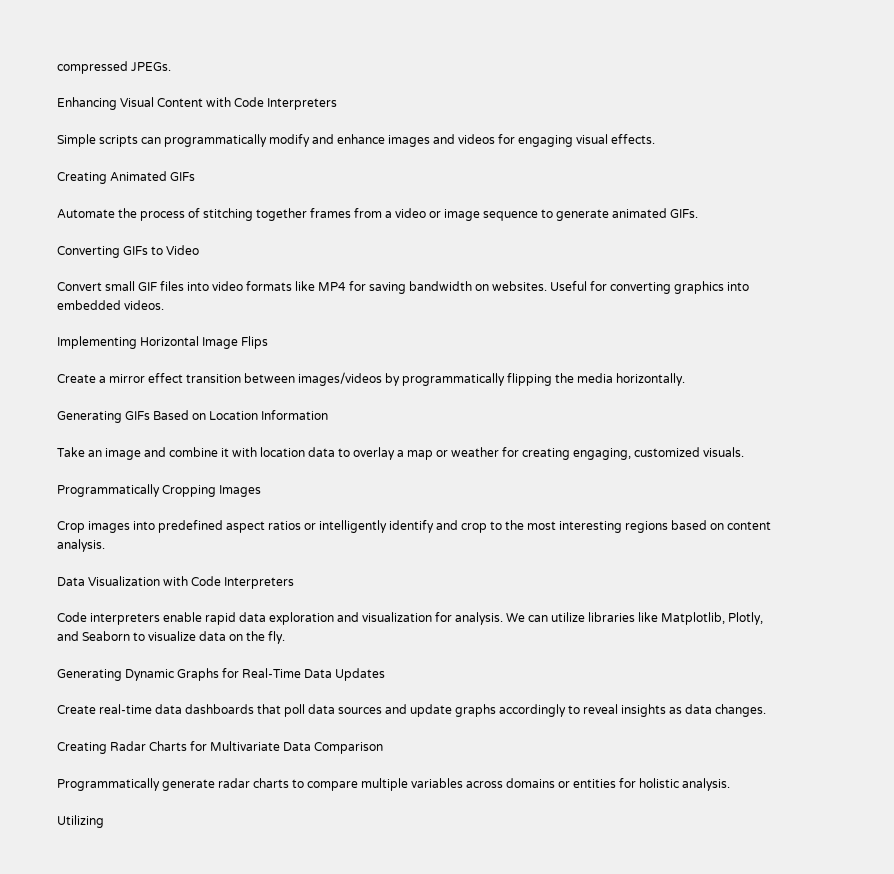compressed JPEGs.

Enhancing Visual Content with Code Interpreters

Simple scripts can programmatically modify and enhance images and videos for engaging visual effects.

Creating Animated GIFs

Automate the process of stitching together frames from a video or image sequence to generate animated GIFs.

Converting GIFs to Video

Convert small GIF files into video formats like MP4 for saving bandwidth on websites. Useful for converting graphics into embedded videos.

Implementing Horizontal Image Flips

Create a mirror effect transition between images/videos by programmatically flipping the media horizontally.

Generating GIFs Based on Location Information

Take an image and combine it with location data to overlay a map or weather for creating engaging, customized visuals.

Programmatically Cropping Images

Crop images into predefined aspect ratios or intelligently identify and crop to the most interesting regions based on content analysis.

Data Visualization with Code Interpreters

Code interpreters enable rapid data exploration and visualization for analysis. We can utilize libraries like Matplotlib, Plotly, and Seaborn to visualize data on the fly.

Generating Dynamic Graphs for Real-Time Data Updates

Create real-time data dashboards that poll data sources and update graphs accordingly to reveal insights as data changes.

Creating Radar Charts for Multivariate Data Comparison

Programmatically generate radar charts to compare multiple variables across domains or entities for holistic analysis.

Utilizing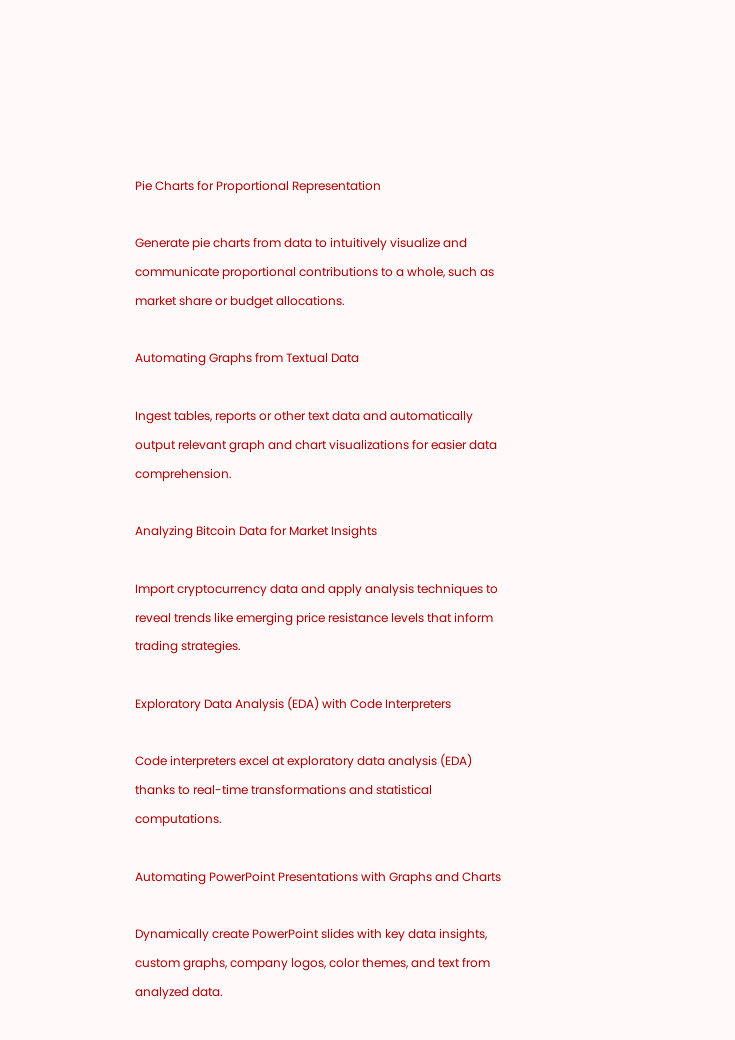Pie Charts for Proportional Representation

Generate pie charts from data to intuitively visualize and communicate proportional contributions to a whole, such as market share or budget allocations.

Automating Graphs from Textual Data

Ingest tables, reports or other text data and automatically output relevant graph and chart visualizations for easier data comprehension.

Analyzing Bitcoin Data for Market Insights

Import cryptocurrency data and apply analysis techniques to reveal trends like emerging price resistance levels that inform trading strategies.

Exploratory Data Analysis (EDA) with Code Interpreters

Code interpreters excel at exploratory data analysis (EDA) thanks to real-time transformations and statistical computations.

Automating PowerPoint Presentations with Graphs and Charts

Dynamically create PowerPoint slides with key data insights, custom graphs, company logos, color themes, and text from analyzed data.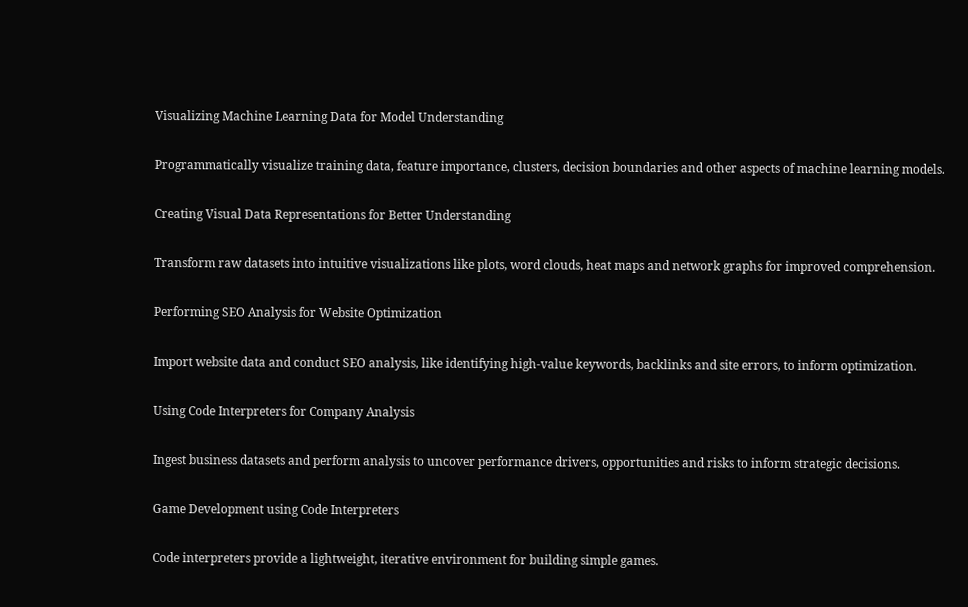Visualizing Machine Learning Data for Model Understanding

Programmatically visualize training data, feature importance, clusters, decision boundaries and other aspects of machine learning models.

Creating Visual Data Representations for Better Understanding

Transform raw datasets into intuitive visualizations like plots, word clouds, heat maps and network graphs for improved comprehension.

Performing SEO Analysis for Website Optimization

Import website data and conduct SEO analysis, like identifying high-value keywords, backlinks and site errors, to inform optimization.

Using Code Interpreters for Company Analysis

Ingest business datasets and perform analysis to uncover performance drivers, opportunities and risks to inform strategic decisions.

Game Development using Code Interpreters

Code interpreters provide a lightweight, iterative environment for building simple games.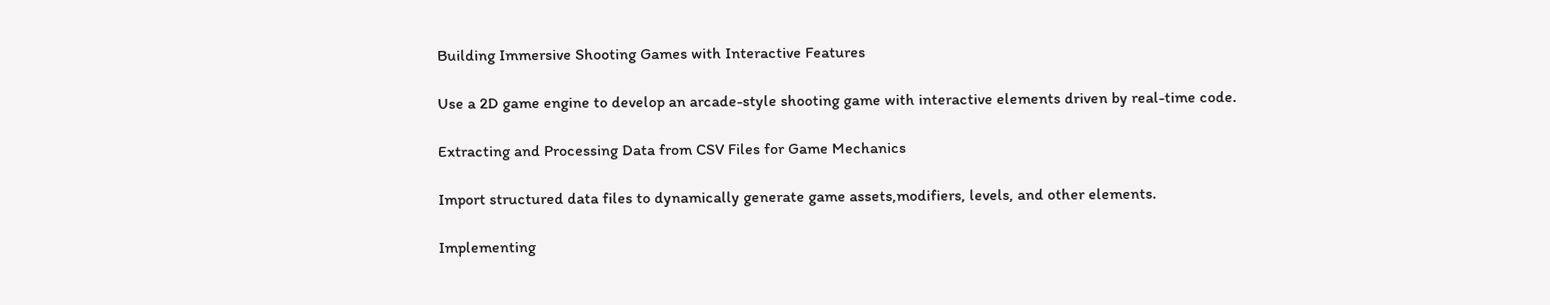Building Immersive Shooting Games with Interactive Features

Use a 2D game engine to develop an arcade-style shooting game with interactive elements driven by real-time code.

Extracting and Processing Data from CSV Files for Game Mechanics

Import structured data files to dynamically generate game assets,modifiers, levels, and other elements.

Implementing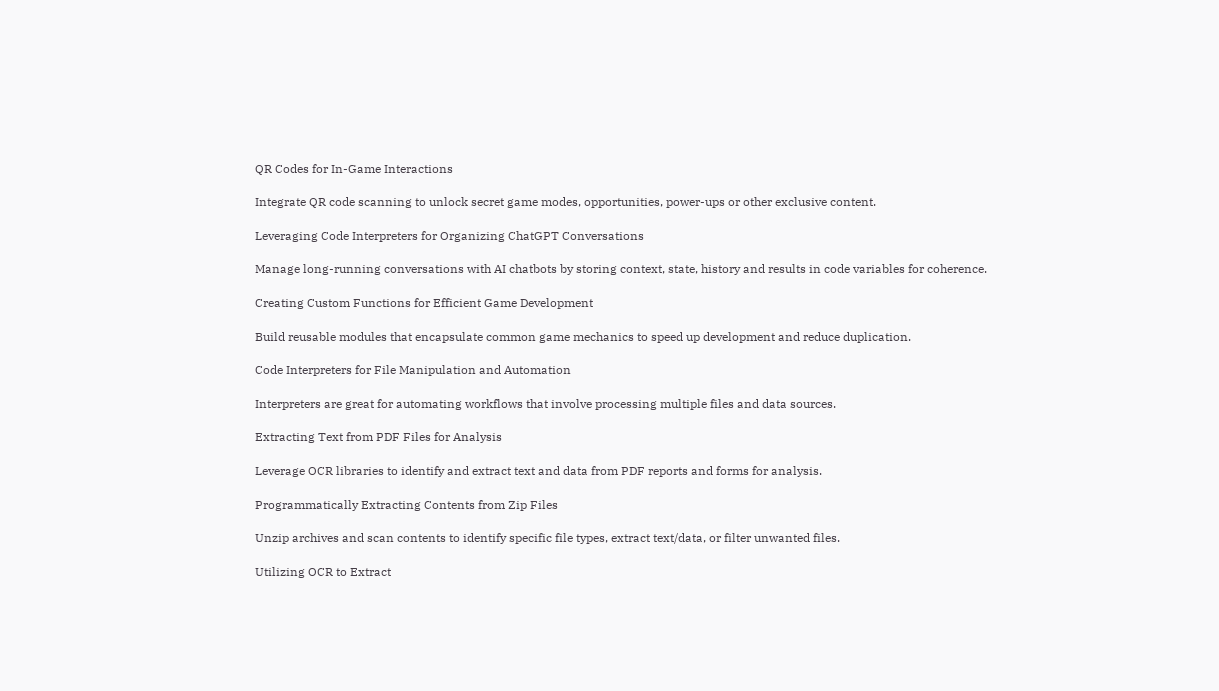QR Codes for In-Game Interactions

Integrate QR code scanning to unlock secret game modes, opportunities, power-ups or other exclusive content.

Leveraging Code Interpreters for Organizing ChatGPT Conversations

Manage long-running conversations with AI chatbots by storing context, state, history and results in code variables for coherence.

Creating Custom Functions for Efficient Game Development

Build reusable modules that encapsulate common game mechanics to speed up development and reduce duplication.

Code Interpreters for File Manipulation and Automation

Interpreters are great for automating workflows that involve processing multiple files and data sources.

Extracting Text from PDF Files for Analysis

Leverage OCR libraries to identify and extract text and data from PDF reports and forms for analysis.

Programmatically Extracting Contents from Zip Files

Unzip archives and scan contents to identify specific file types, extract text/data, or filter unwanted files.

Utilizing OCR to Extract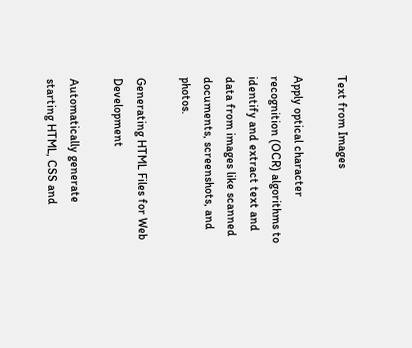Text from Images

Apply optical character recognition (OCR) algorithms to identify and extract text and data from images like scanned documents, screenshots, and photos.

Generating HTML Files for Web Development

Automatically generate starting HTML, CSS and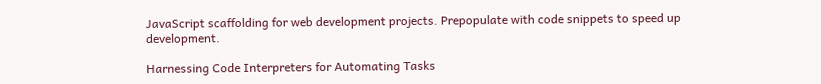JavaScript scaffolding for web development projects. Prepopulate with code snippets to speed up development.

Harnessing Code Interpreters for Automating Tasks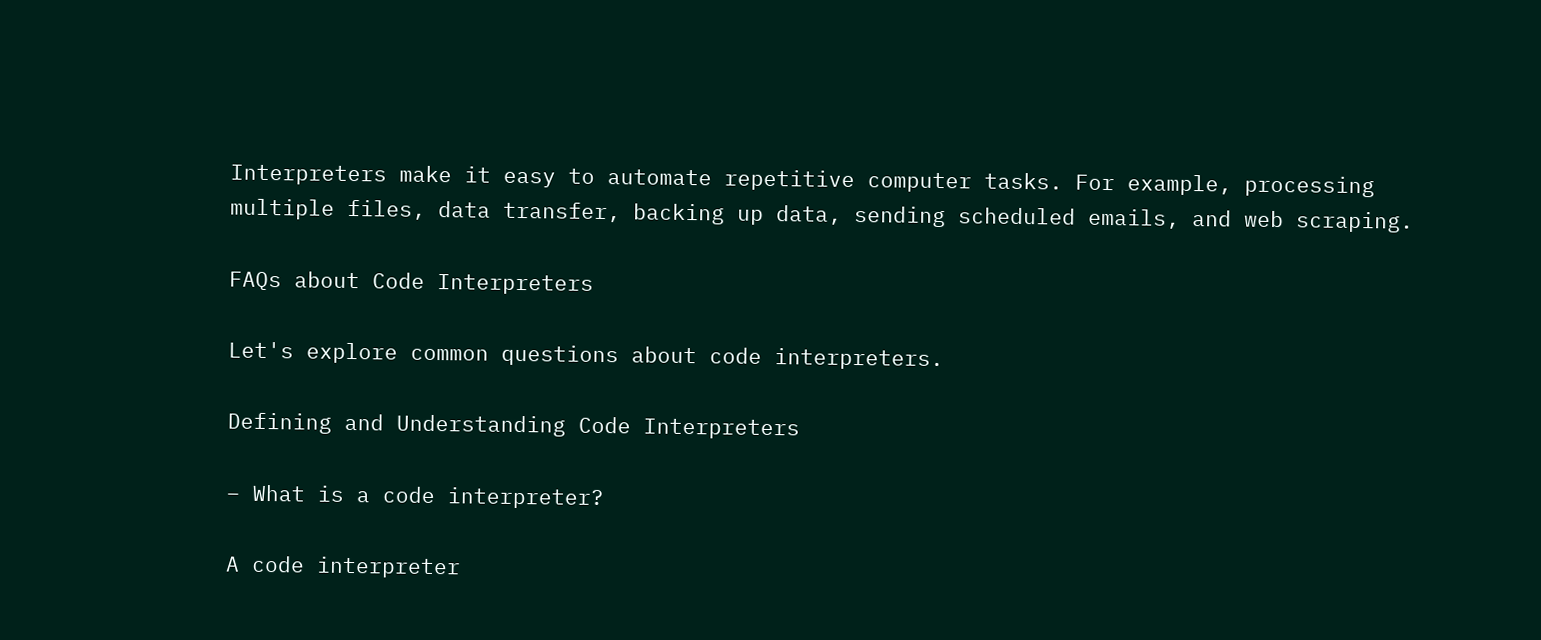Interpreters make it easy to automate repetitive computer tasks. For example, processing multiple files, data transfer, backing up data, sending scheduled emails, and web scraping.

FAQs about Code Interpreters

Let's explore common questions about code interpreters.

Defining and Understanding Code Interpreters

– What is a code interpreter?

A code interpreter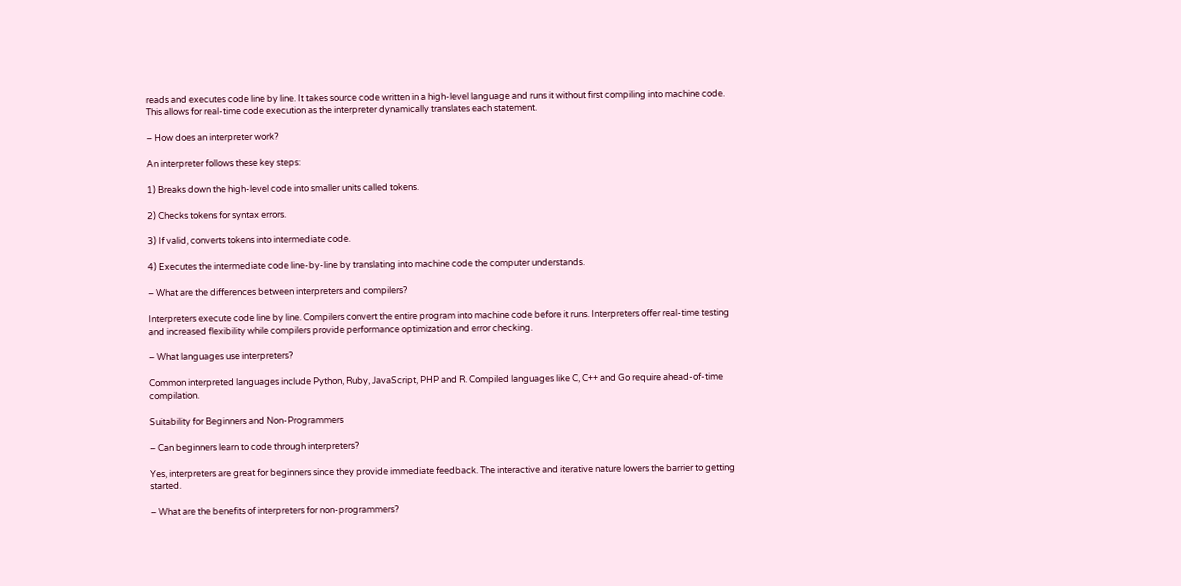reads and executes code line by line. It takes source code written in a high-level language and runs it without first compiling into machine code. This allows for real-time code execution as the interpreter dynamically translates each statement.

– How does an interpreter work?

An interpreter follows these key steps:

1) Breaks down the high-level code into smaller units called tokens.

2) Checks tokens for syntax errors.

3) If valid, converts tokens into intermediate code.

4) Executes the intermediate code line-by-line by translating into machine code the computer understands.

– What are the differences between interpreters and compilers?

Interpreters execute code line by line. Compilers convert the entire program into machine code before it runs. Interpreters offer real-time testing and increased flexibility while compilers provide performance optimization and error checking.

– What languages use interpreters?

Common interpreted languages include Python, Ruby, JavaScript, PHP and R. Compiled languages like C, C++ and Go require ahead-of-time compilation.

Suitability for Beginners and Non-Programmers

– Can beginners learn to code through interpreters?

Yes, interpreters are great for beginners since they provide immediate feedback. The interactive and iterative nature lowers the barrier to getting started.

– What are the benefits of interpreters for non-programmers?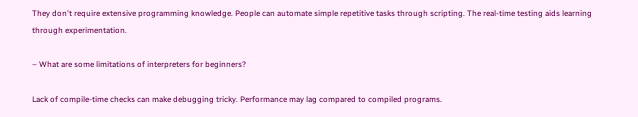They don't require extensive programming knowledge. People can automate simple repetitive tasks through scripting. The real-time testing aids learning through experimentation.

– What are some limitations of interpreters for beginners?

Lack of compile-time checks can make debugging tricky. Performance may lag compared to compiled programs.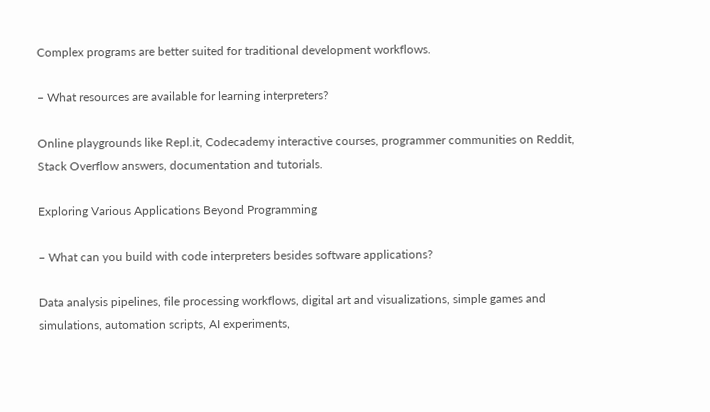Complex programs are better suited for traditional development workflows.

– What resources are available for learning interpreters?

Online playgrounds like Repl.it, Codecademy interactive courses, programmer communities on Reddit, Stack Overflow answers, documentation and tutorials.

Exploring Various Applications Beyond Programming

– What can you build with code interpreters besides software applications?

Data analysis pipelines, file processing workflows, digital art and visualizations, simple games and simulations, automation scripts, AI experiments,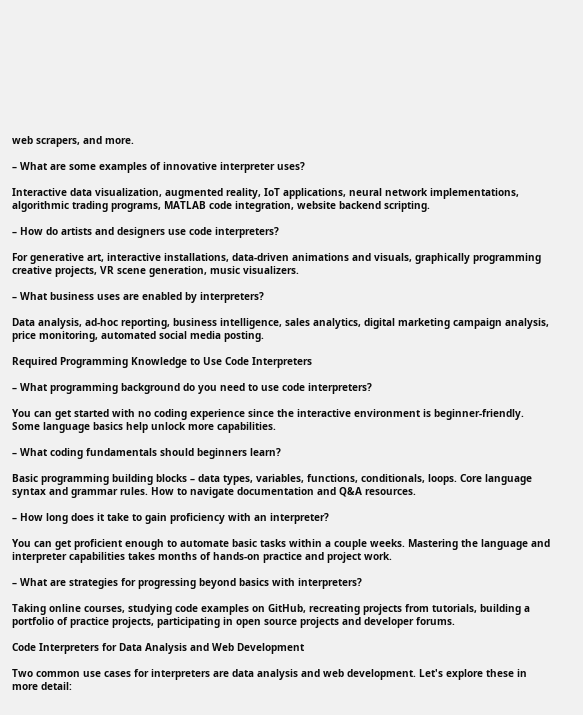web scrapers, and more.

– What are some examples of innovative interpreter uses?

Interactive data visualization, augmented reality, IoT applications, neural network implementations, algorithmic trading programs, MATLAB code integration, website backend scripting.

– How do artists and designers use code interpreters?

For generative art, interactive installations, data-driven animations and visuals, graphically programming creative projects, VR scene generation, music visualizers.

– What business uses are enabled by interpreters?

Data analysis, ad-hoc reporting, business intelligence, sales analytics, digital marketing campaign analysis, price monitoring, automated social media posting.

Required Programming Knowledge to Use Code Interpreters

– What programming background do you need to use code interpreters?

You can get started with no coding experience since the interactive environment is beginner-friendly. Some language basics help unlock more capabilities.

– What coding fundamentals should beginners learn?

Basic programming building blocks – data types, variables, functions, conditionals, loops. Core language syntax and grammar rules. How to navigate documentation and Q&A resources.

– How long does it take to gain proficiency with an interpreter?

You can get proficient enough to automate basic tasks within a couple weeks. Mastering the language and interpreter capabilities takes months of hands-on practice and project work.

– What are strategies for progressing beyond basics with interpreters?

Taking online courses, studying code examples on GitHub, recreating projects from tutorials, building a portfolio of practice projects, participating in open source projects and developer forums.

Code Interpreters for Data Analysis and Web Development

Two common use cases for interpreters are data analysis and web development. Let's explore these in more detail: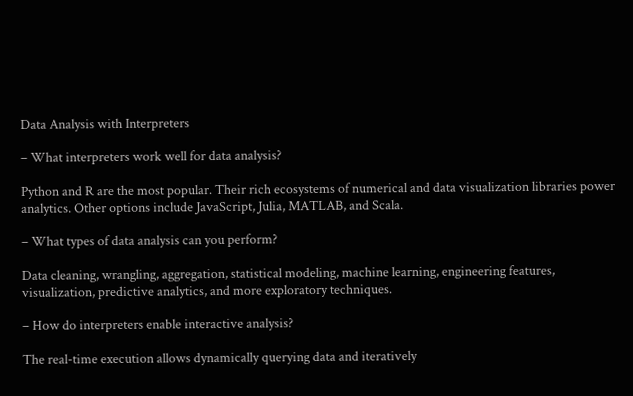Data Analysis with Interpreters

– What interpreters work well for data analysis?

Python and R are the most popular. Their rich ecosystems of numerical and data visualization libraries power analytics. Other options include JavaScript, Julia, MATLAB, and Scala.

– What types of data analysis can you perform?

Data cleaning, wrangling, aggregation, statistical modeling, machine learning, engineering features, visualization, predictive analytics, and more exploratory techniques.

– How do interpreters enable interactive analysis?

The real-time execution allows dynamically querying data and iteratively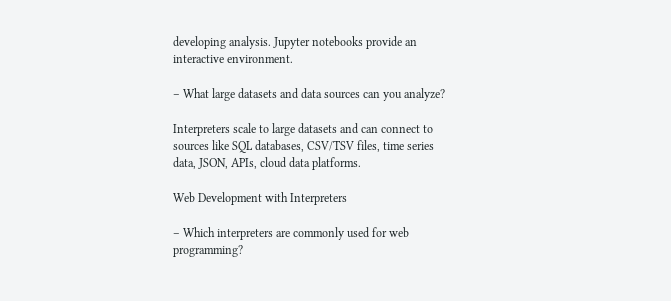developing analysis. Jupyter notebooks provide an interactive environment.

– What large datasets and data sources can you analyze?

Interpreters scale to large datasets and can connect to sources like SQL databases, CSV/TSV files, time series data, JSON, APIs, cloud data platforms.

Web Development with Interpreters

– Which interpreters are commonly used for web programming?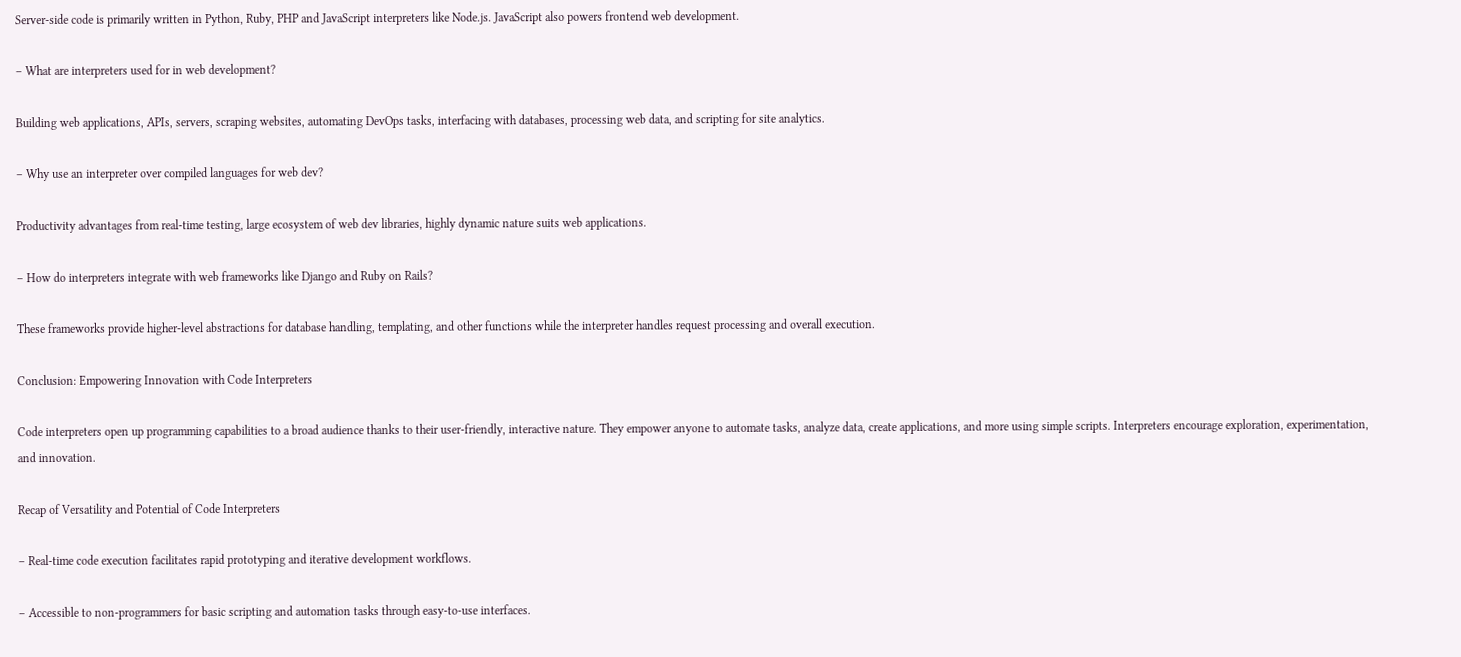Server-side code is primarily written in Python, Ruby, PHP and JavaScript interpreters like Node.js. JavaScript also powers frontend web development.

– What are interpreters used for in web development?

Building web applications, APIs, servers, scraping websites, automating DevOps tasks, interfacing with databases, processing web data, and scripting for site analytics.

– Why use an interpreter over compiled languages for web dev?

Productivity advantages from real-time testing, large ecosystem of web dev libraries, highly dynamic nature suits web applications.

– How do interpreters integrate with web frameworks like Django and Ruby on Rails?

These frameworks provide higher-level abstractions for database handling, templating, and other functions while the interpreter handles request processing and overall execution.

Conclusion: Empowering Innovation with Code Interpreters

Code interpreters open up programming capabilities to a broad audience thanks to their user-friendly, interactive nature. They empower anyone to automate tasks, analyze data, create applications, and more using simple scripts. Interpreters encourage exploration, experimentation, and innovation.

Recap of Versatility and Potential of Code Interpreters

– Real-time code execution facilitates rapid prototyping and iterative development workflows.

– Accessible to non-programmers for basic scripting and automation tasks through easy-to-use interfaces.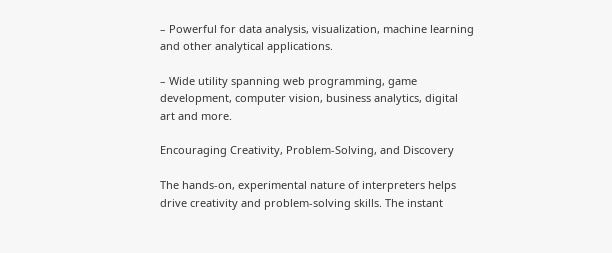– Powerful for data analysis, visualization, machine learning and other analytical applications.

– Wide utility spanning web programming, game development, computer vision, business analytics, digital art and more.

Encouraging Creativity, Problem-Solving, and Discovery

The hands-on, experimental nature of interpreters helps drive creativity and problem-solving skills. The instant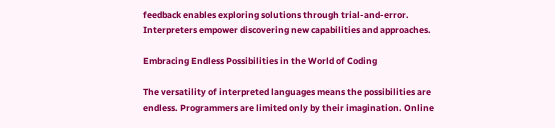feedback enables exploring solutions through trial-and-error. Interpreters empower discovering new capabilities and approaches.

Embracing Endless Possibilities in the World of Coding

The versatility of interpreted languages means the possibilities are endless. Programmers are limited only by their imagination. Online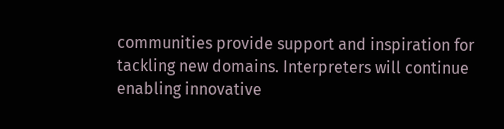communities provide support and inspiration for tackling new domains. Interpreters will continue enabling innovative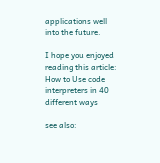applications well into the future.

I hope you enjoyed reading this article: How to Use code interpreters in 40 different ways

see also: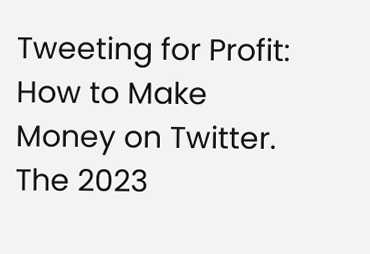Tweeting for Profit: How to Make Money on Twitter. The 2023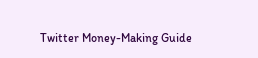Twitter Money-Making Guide